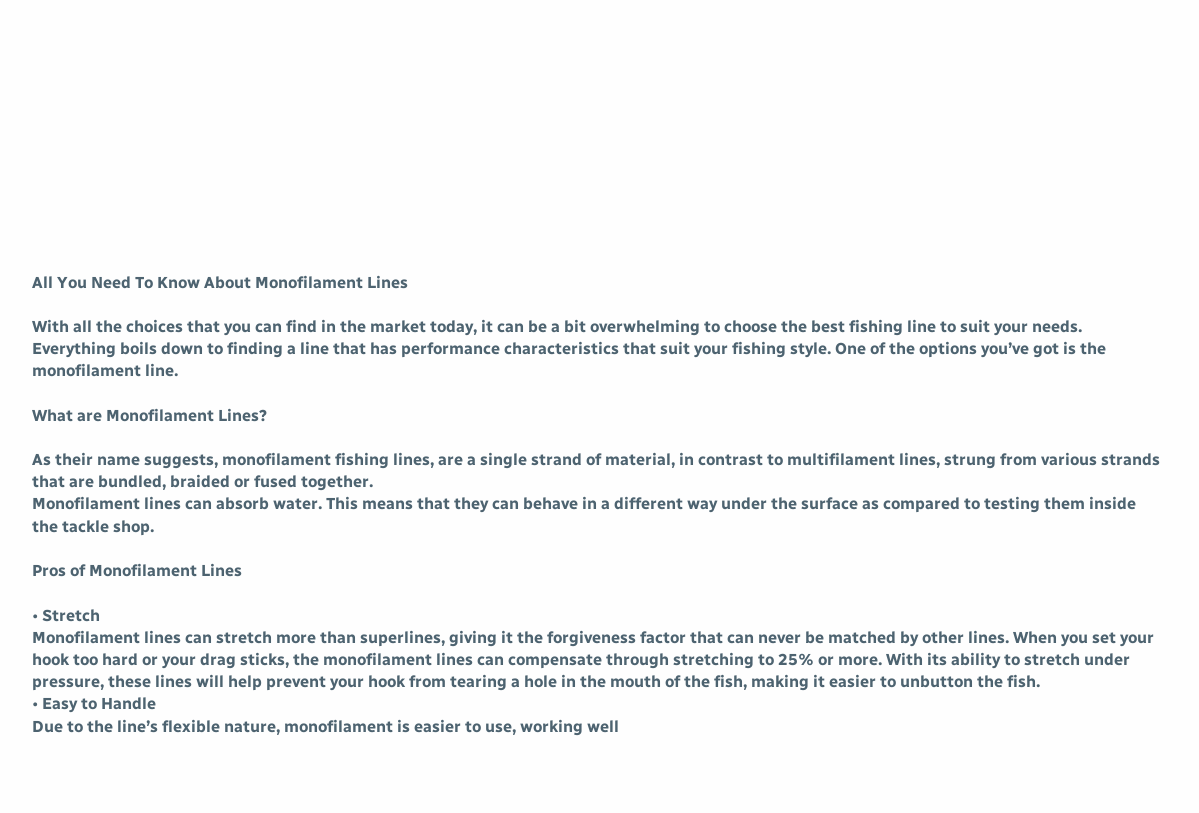All You Need To Know About Monofilament Lines

With all the choices that you can find in the market today, it can be a bit overwhelming to choose the best fishing line to suit your needs. Everything boils down to finding a line that has performance characteristics that suit your fishing style. One of the options you’ve got is the monofilament line.

What are Monofilament Lines?

As their name suggests, monofilament fishing lines, are a single strand of material, in contrast to multifilament lines, strung from various strands that are bundled, braided or fused together.
Monofilament lines can absorb water. This means that they can behave in a different way under the surface as compared to testing them inside the tackle shop.

Pros of Monofilament Lines

• Stretch
Monofilament lines can stretch more than superlines, giving it the forgiveness factor that can never be matched by other lines. When you set your hook too hard or your drag sticks, the monofilament lines can compensate through stretching to 25% or more. With its ability to stretch under pressure, these lines will help prevent your hook from tearing a hole in the mouth of the fish, making it easier to unbutton the fish.
• Easy to Handle
Due to the line’s flexible nature, monofilament is easier to use, working well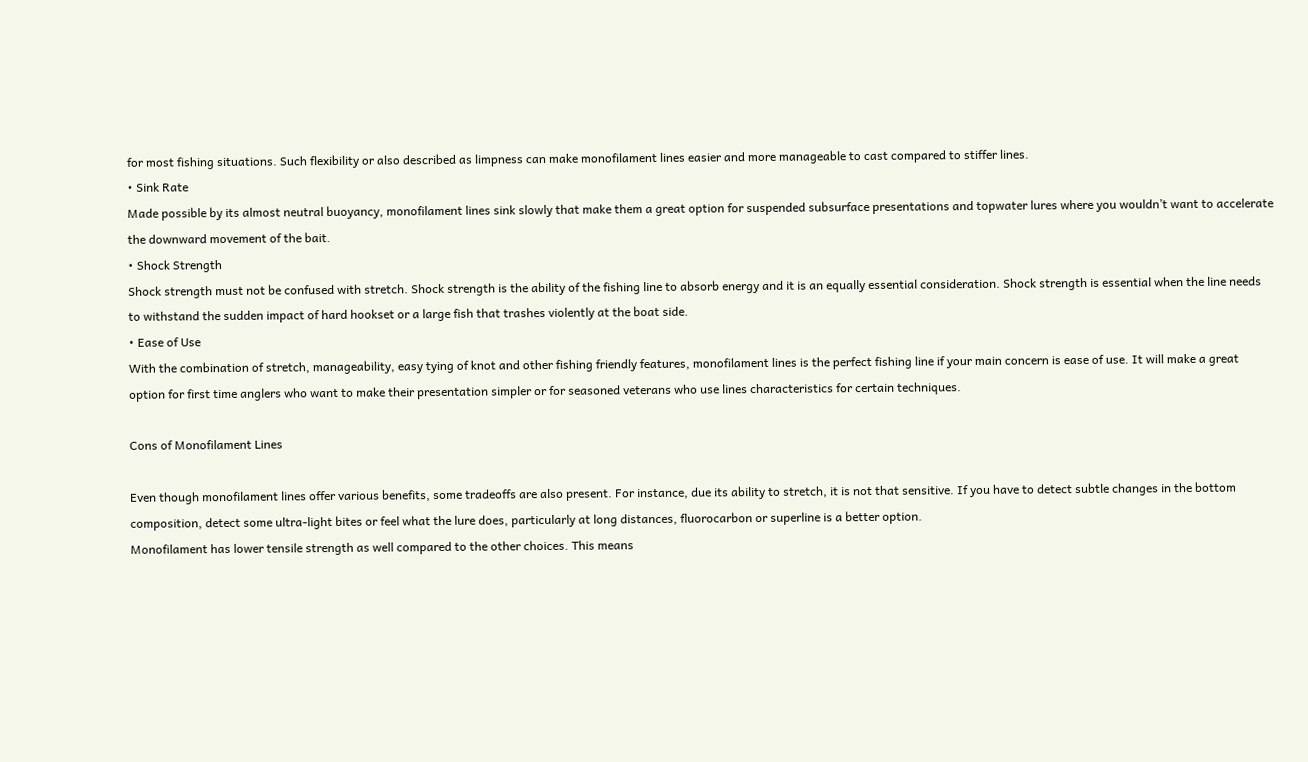for most fishing situations. Such flexibility or also described as limpness can make monofilament lines easier and more manageable to cast compared to stiffer lines.
• Sink Rate
Made possible by its almost neutral buoyancy, monofilament lines sink slowly that make them a great option for suspended subsurface presentations and topwater lures where you wouldn’t want to accelerate the downward movement of the bait.
• Shock Strength
Shock strength must not be confused with stretch. Shock strength is the ability of the fishing line to absorb energy and it is an equally essential consideration. Shock strength is essential when the line needs to withstand the sudden impact of hard hookset or a large fish that trashes violently at the boat side.
• Ease of Use
With the combination of stretch, manageability, easy tying of knot and other fishing friendly features, monofilament lines is the perfect fishing line if your main concern is ease of use. It will make a great option for first time anglers who want to make their presentation simpler or for seasoned veterans who use lines characteristics for certain techniques.

Cons of Monofilament Lines

Even though monofilament lines offer various benefits, some tradeoffs are also present. For instance, due its ability to stretch, it is not that sensitive. If you have to detect subtle changes in the bottom composition, detect some ultra-light bites or feel what the lure does, particularly at long distances, fluorocarbon or superline is a better option.
Monofilament has lower tensile strength as well compared to the other choices. This means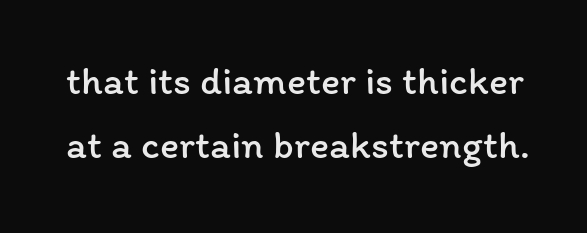that its diameter is thicker at a certain breakstrength.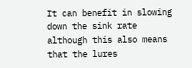It can benefit in slowing down the sink rate although this also means that the lures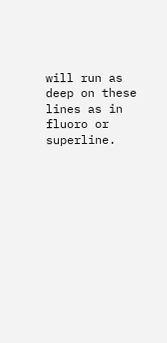will run as deep on these lines as in fluoro or superline.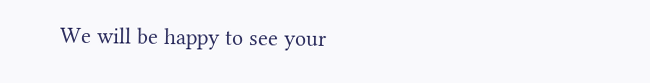We will be happy to see your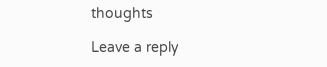thoughts

Leave a reply